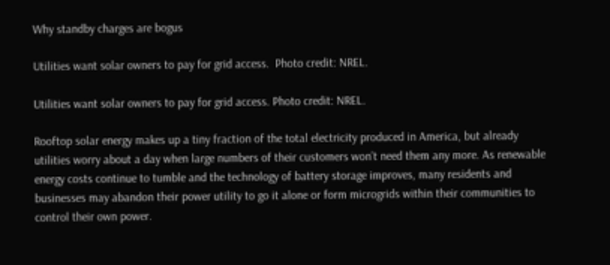Why standby charges are bogus

Utilities want solar owners to pay for grid access.  Photo credit: NREL.

Utilities want solar owners to pay for grid access. Photo credit: NREL.

Rooftop solar energy makes up a tiny fraction of the total electricity produced in America, but already utilities worry about a day when large numbers of their customers won’t need them any more. As renewable energy costs continue to tumble and the technology of battery storage improves, many residents and businesses may abandon their power utility to go it alone or form microgrids within their communities to control their own power.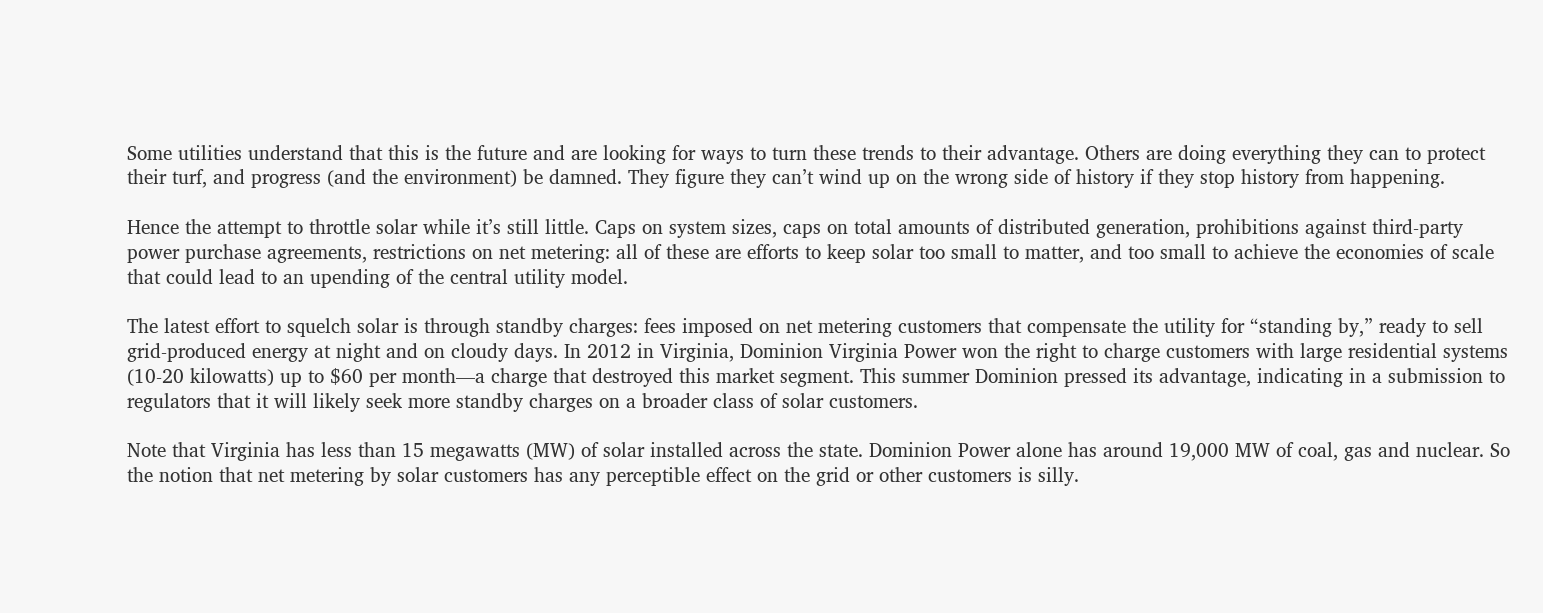Some utilities understand that this is the future and are looking for ways to turn these trends to their advantage. Others are doing everything they can to protect their turf, and progress (and the environment) be damned. They figure they can’t wind up on the wrong side of history if they stop history from happening.

Hence the attempt to throttle solar while it’s still little. Caps on system sizes, caps on total amounts of distributed generation, prohibitions against third-party power purchase agreements, restrictions on net metering: all of these are efforts to keep solar too small to matter, and too small to achieve the economies of scale that could lead to an upending of the central utility model.

The latest effort to squelch solar is through standby charges: fees imposed on net metering customers that compensate the utility for “standing by,” ready to sell grid-produced energy at night and on cloudy days. In 2012 in Virginia, Dominion Virginia Power won the right to charge customers with large residential systems (10-20 kilowatts) up to $60 per month—a charge that destroyed this market segment. This summer Dominion pressed its advantage, indicating in a submission to regulators that it will likely seek more standby charges on a broader class of solar customers.

Note that Virginia has less than 15 megawatts (MW) of solar installed across the state. Dominion Power alone has around 19,000 MW of coal, gas and nuclear. So the notion that net metering by solar customers has any perceptible effect on the grid or other customers is silly.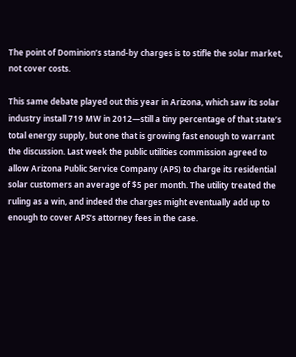The point of Dominion’s stand-by charges is to stifle the solar market, not cover costs.

This same debate played out this year in Arizona, which saw its solar industry install 719 MW in 2012—still a tiny percentage of that state’s total energy supply, but one that is growing fast enough to warrant the discussion. Last week the public utilities commission agreed to allow Arizona Public Service Company (APS) to charge its residential solar customers an average of $5 per month. The utility treated the ruling as a win, and indeed the charges might eventually add up to enough to cover APS’s attorney fees in the case.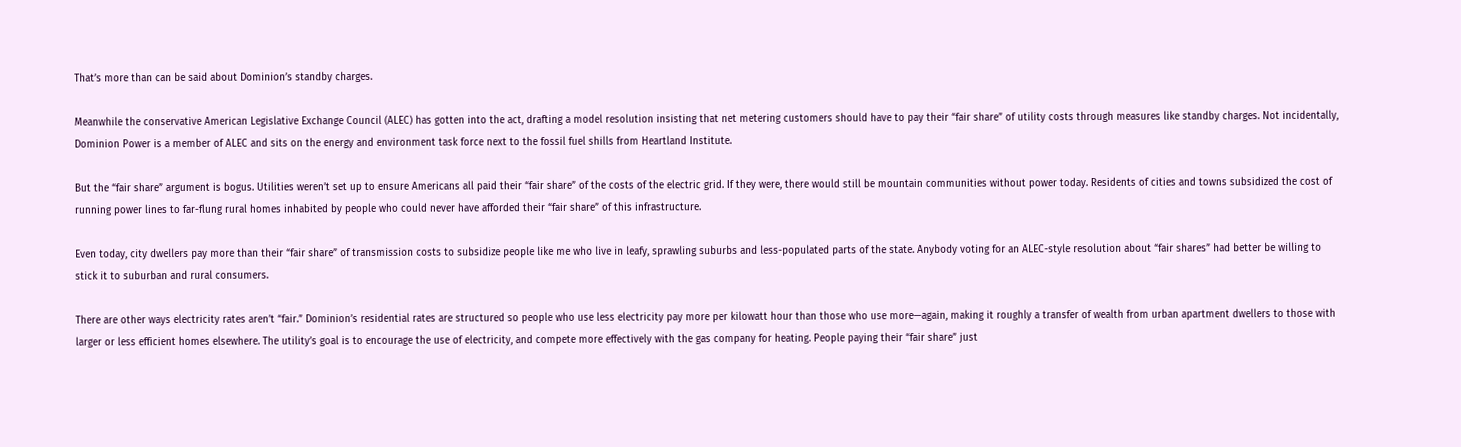That’s more than can be said about Dominion’s standby charges.

Meanwhile the conservative American Legislative Exchange Council (ALEC) has gotten into the act, drafting a model resolution insisting that net metering customers should have to pay their “fair share” of utility costs through measures like standby charges. Not incidentally, Dominion Power is a member of ALEC and sits on the energy and environment task force next to the fossil fuel shills from Heartland Institute.

But the “fair share” argument is bogus. Utilities weren’t set up to ensure Americans all paid their “fair share” of the costs of the electric grid. If they were, there would still be mountain communities without power today. Residents of cities and towns subsidized the cost of running power lines to far-flung rural homes inhabited by people who could never have afforded their “fair share” of this infrastructure.

Even today, city dwellers pay more than their “fair share” of transmission costs to subsidize people like me who live in leafy, sprawling suburbs and less-populated parts of the state. Anybody voting for an ALEC-style resolution about “fair shares” had better be willing to stick it to suburban and rural consumers.

There are other ways electricity rates aren’t “fair.” Dominion’s residential rates are structured so people who use less electricity pay more per kilowatt hour than those who use more—again, making it roughly a transfer of wealth from urban apartment dwellers to those with larger or less efficient homes elsewhere. The utility’s goal is to encourage the use of electricity, and compete more effectively with the gas company for heating. People paying their “fair share” just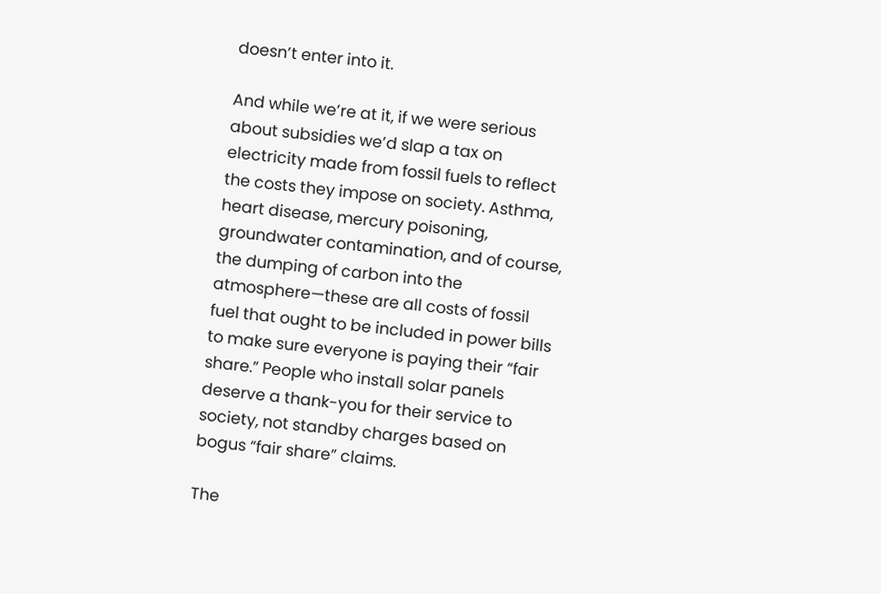doesn’t enter into it.

And while we’re at it, if we were serious about subsidies we’d slap a tax on electricity made from fossil fuels to reflect the costs they impose on society. Asthma, heart disease, mercury poisoning, groundwater contamination, and of course, the dumping of carbon into the atmosphere—these are all costs of fossil fuel that ought to be included in power bills to make sure everyone is paying their “fair share.” People who install solar panels deserve a thank-you for their service to society, not standby charges based on bogus “fair share” claims.

The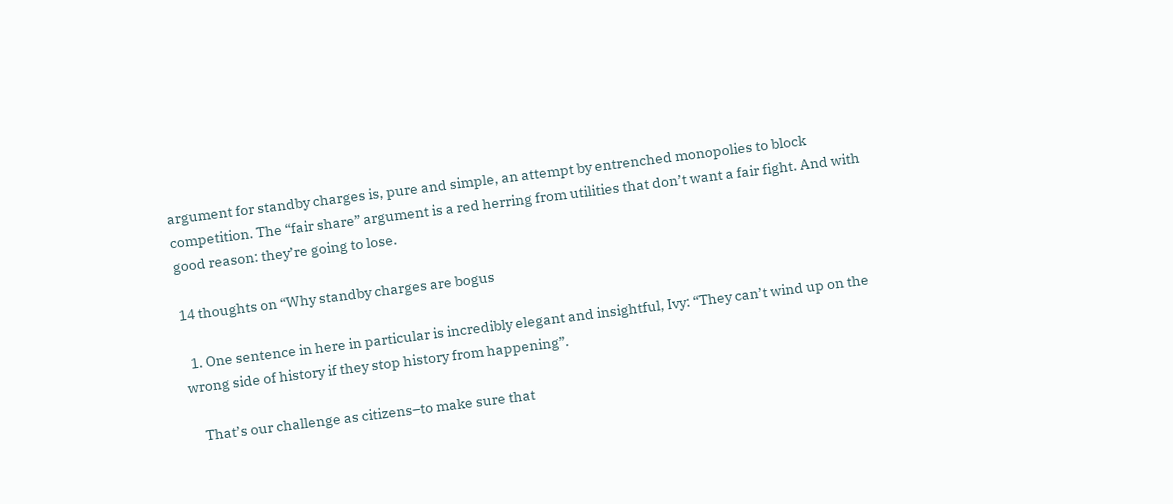argument for standby charges is, pure and simple, an attempt by entrenched monopolies to block competition. The “fair share” argument is a red herring from utilities that don’t want a fair fight. And with good reason: they’re going to lose.

14 thoughts on “Why standby charges are bogus

  1. One sentence in here in particular is incredibly elegant and insightful, Ivy: “They can’t wind up on the wrong side of history if they stop history from happening”.

    That’s our challenge as citizens–to make sure that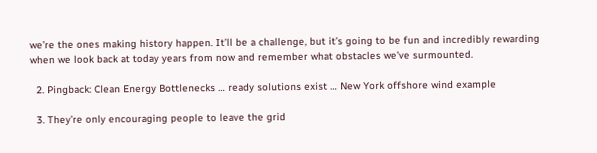we’re the ones making history happen. It’ll be a challenge, but it’s going to be fun and incredibly rewarding when we look back at today years from now and remember what obstacles we’ve surmounted.

  2. Pingback: Clean Energy Bottlenecks … ready solutions exist … New York offshore wind example

  3. They’re only encouraging people to leave the grid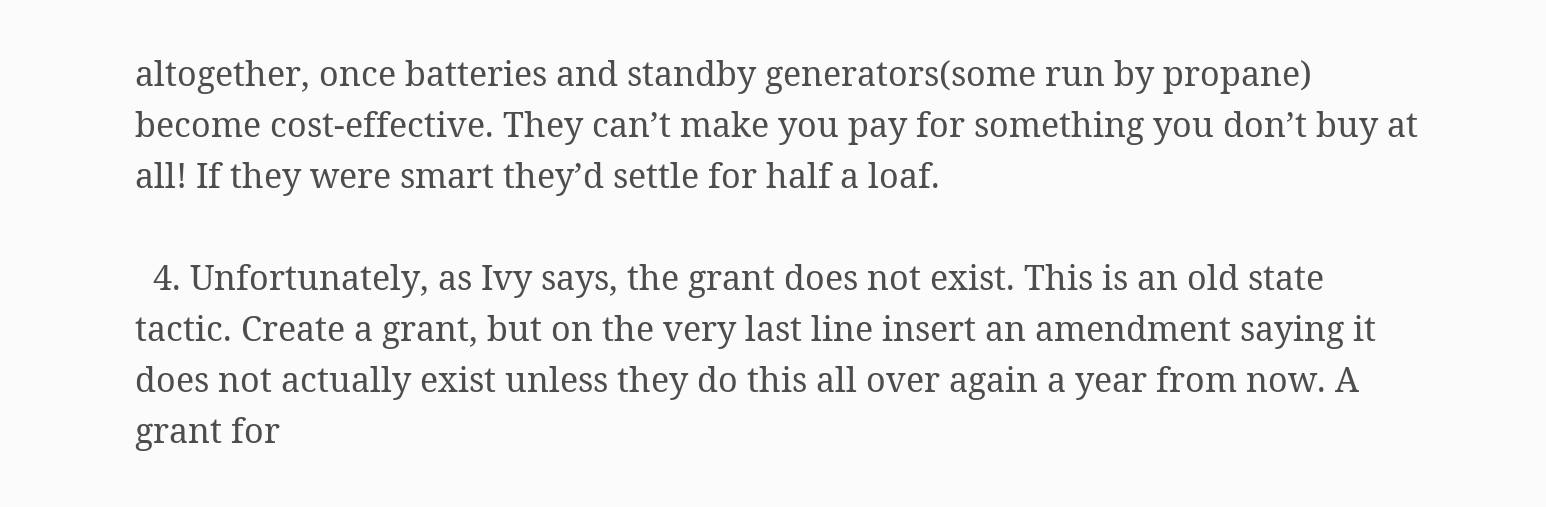altogether, once batteries and standby generators(some run by propane) become cost-effective. They can’t make you pay for something you don’t buy at all! If they were smart they’d settle for half a loaf.

  4. Unfortunately, as Ivy says, the grant does not exist. This is an old state tactic. Create a grant, but on the very last line insert an amendment saying it does not actually exist unless they do this all over again a year from now. A grant for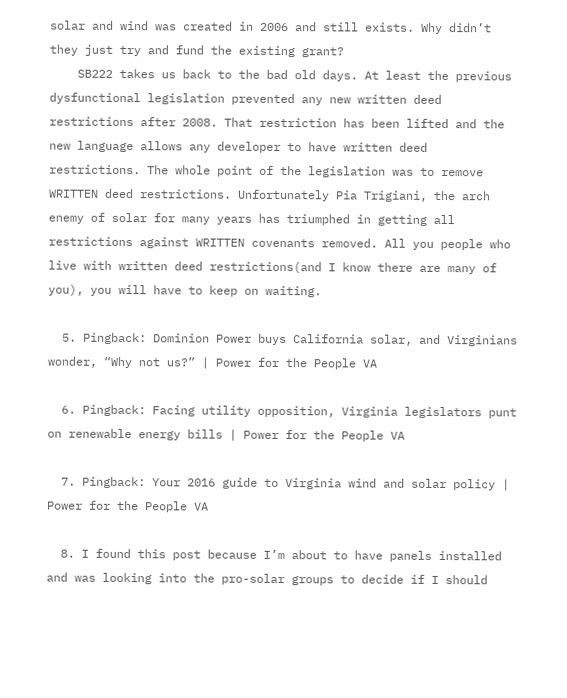solar and wind was created in 2006 and still exists. Why didn’t they just try and fund the existing grant?
    SB222 takes us back to the bad old days. At least the previous dysfunctional legislation prevented any new written deed restrictions after 2008. That restriction has been lifted and the new language allows any developer to have written deed restrictions. The whole point of the legislation was to remove WRITTEN deed restrictions. Unfortunately Pia Trigiani, the arch enemy of solar for many years has triumphed in getting all restrictions against WRITTEN covenants removed. All you people who live with written deed restrictions(and I know there are many of you), you will have to keep on waiting.

  5. Pingback: Dominion Power buys California solar, and Virginians wonder, “Why not us?” | Power for the People VA

  6. Pingback: Facing utility opposition, Virginia legislators punt on renewable energy bills | Power for the People VA

  7. Pingback: Your 2016 guide to Virginia wind and solar policy | Power for the People VA

  8. I found this post because I’m about to have panels installed and was looking into the pro-solar groups to decide if I should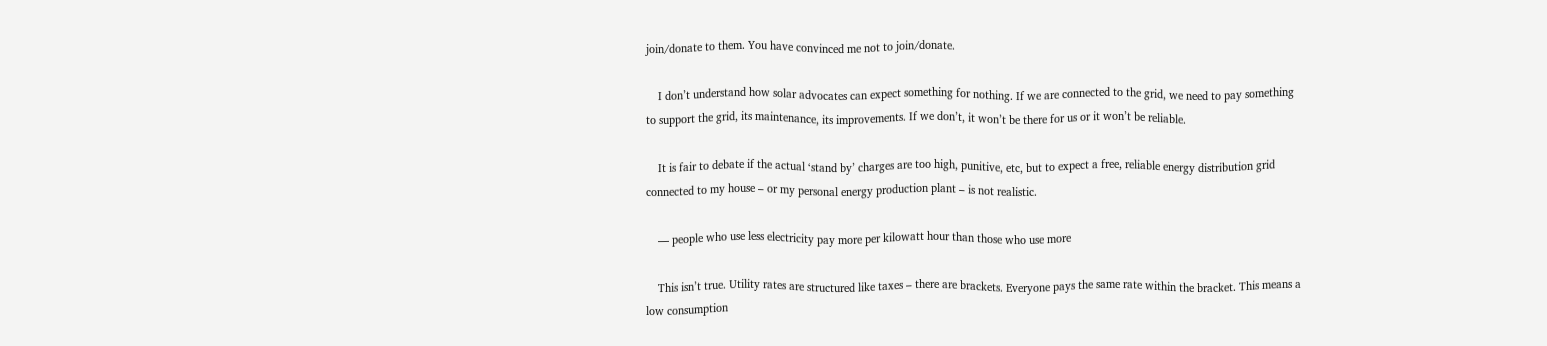join/donate to them. You have convinced me not to join/donate.

    I don’t understand how solar advocates can expect something for nothing. If we are connected to the grid, we need to pay something to support the grid, its maintenance, its improvements. If we don’t, it won’t be there for us or it won’t be reliable.

    It is fair to debate if the actual ‘stand by’ charges are too high, punitive, etc, but to expect a free, reliable energy distribution grid connected to my house – or my personal energy production plant – is not realistic.

    — people who use less electricity pay more per kilowatt hour than those who use more

    This isn’t true. Utility rates are structured like taxes – there are brackets. Everyone pays the same rate within the bracket. This means a low consumption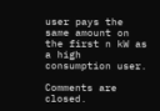user pays the same amount on the first n kW as a high consumption user.

Comments are closed.